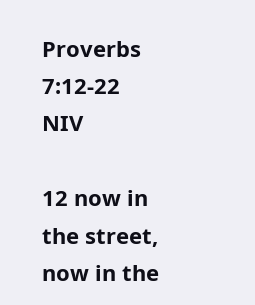Proverbs 7:12-22 NIV

12 now in the street, now in the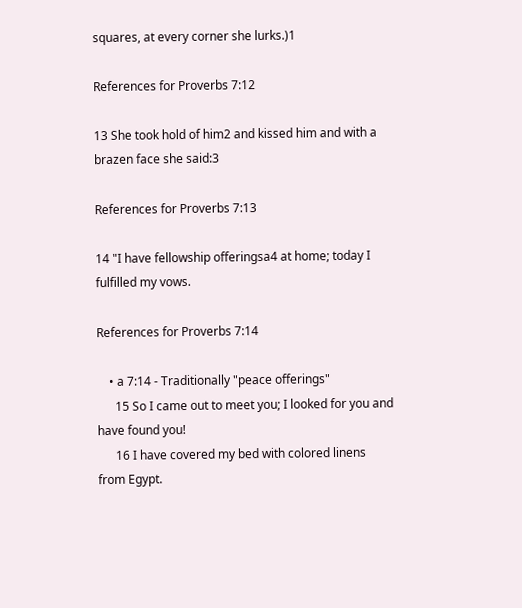squares, at every corner she lurks.)1

References for Proverbs 7:12

13 She took hold of him2 and kissed him and with a brazen face she said:3

References for Proverbs 7:13

14 "I have fellowship offeringsa4 at home; today I fulfilled my vows.

References for Proverbs 7:14

    • a 7:14 - Traditionally "peace offerings"
      15 So I came out to meet you; I looked for you and have found you!
      16 I have covered my bed with colored linens from Egypt.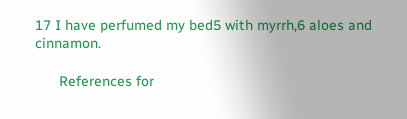17 I have perfumed my bed5 with myrrh,6 aloes and cinnamon.

      References for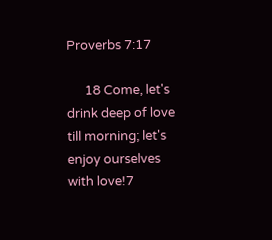Proverbs 7:17

      18 Come, let's drink deep of love till morning; let's enjoy ourselves with love!7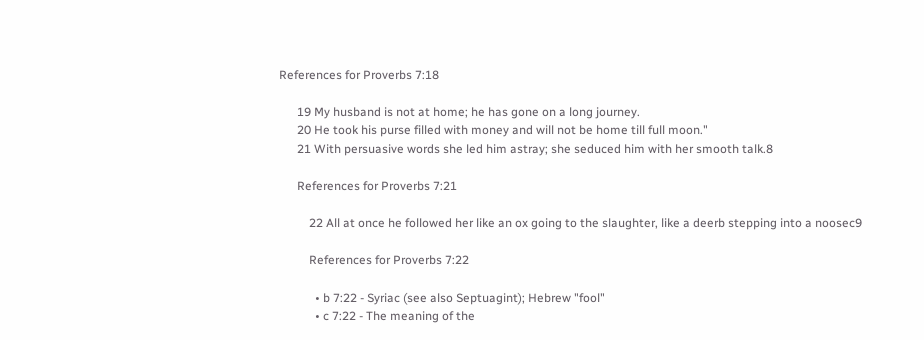References for Proverbs 7:18

      19 My husband is not at home; he has gone on a long journey.
      20 He took his purse filled with money and will not be home till full moon."
      21 With persuasive words she led him astray; she seduced him with her smooth talk.8

      References for Proverbs 7:21

          22 All at once he followed her like an ox going to the slaughter, like a deerb stepping into a noosec9

          References for Proverbs 7:22

            • b 7:22 - Syriac (see also Septuagint); Hebrew "fool"
            • c 7:22 - The meaning of the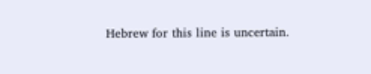Hebrew for this line is uncertain.